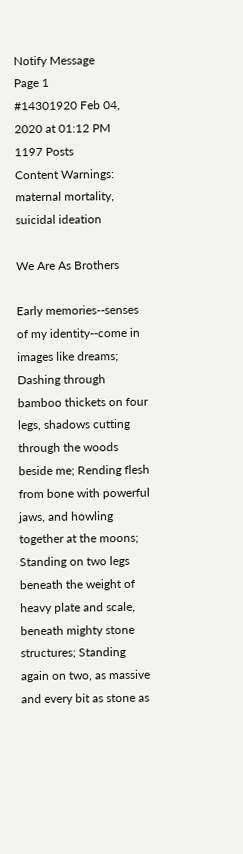Notify Message
Page 1
#14301920 Feb 04, 2020 at 01:12 PM
1197 Posts
Content Warnings: maternal mortality, suicidal ideation

We Are As Brothers

Early memories--senses of my identity--come in images like dreams; Dashing through bamboo thickets on four legs, shadows cutting through the woods beside me; Rending flesh from bone with powerful jaws, and howling together at the moons; Standing on two legs beneath the weight of heavy plate and scale, beneath mighty stone structures; Standing again on two, as massive and every bit as stone as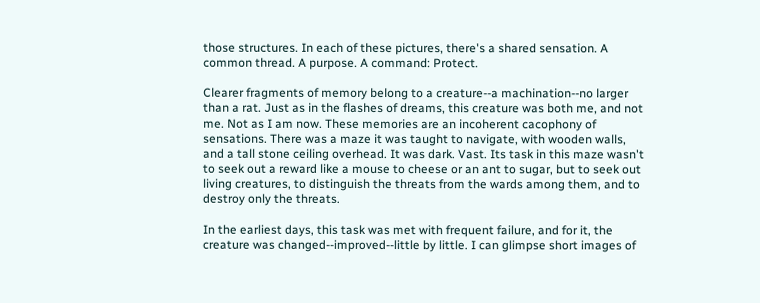those structures. In each of these pictures, there's a shared sensation. A common thread. A purpose. A command: Protect.

Clearer fragments of memory belong to a creature--a machination--no larger than a rat. Just as in the flashes of dreams, this creature was both me, and not me. Not as I am now. These memories are an incoherent cacophony of sensations. There was a maze it was taught to navigate, with wooden walls, and a tall stone ceiling overhead. It was dark. Vast. Its task in this maze wasn't to seek out a reward like a mouse to cheese or an ant to sugar, but to seek out living creatures, to distinguish the threats from the wards among them, and to destroy only the threats.

In the earliest days, this task was met with frequent failure, and for it, the creature was changed--improved--little by little. I can glimpse short images of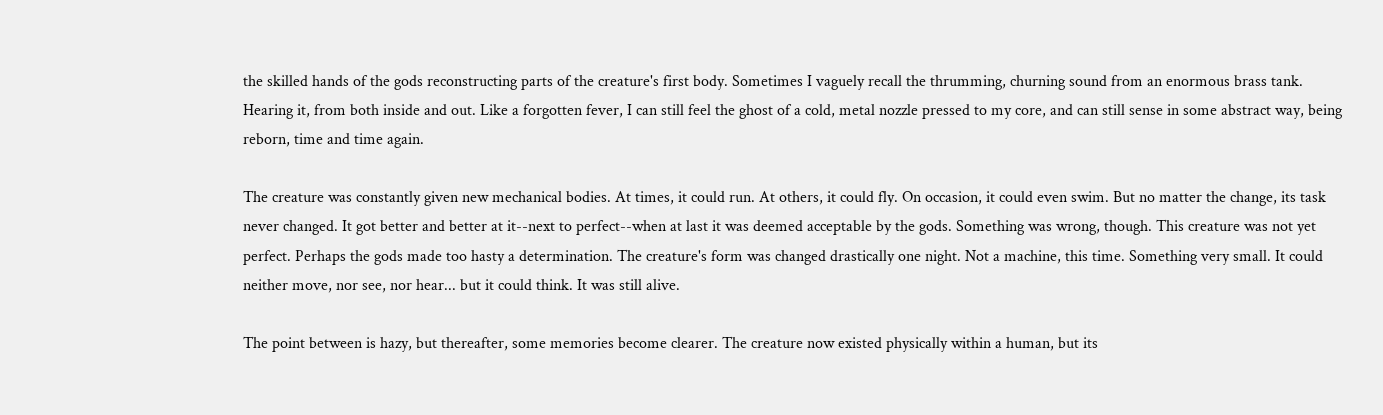the skilled hands of the gods reconstructing parts of the creature's first body. Sometimes I vaguely recall the thrumming, churning sound from an enormous brass tank. Hearing it, from both inside and out. Like a forgotten fever, I can still feel the ghost of a cold, metal nozzle pressed to my core, and can still sense in some abstract way, being reborn, time and time again.

The creature was constantly given new mechanical bodies. At times, it could run. At others, it could fly. On occasion, it could even swim. But no matter the change, its task never changed. It got better and better at it--next to perfect--when at last it was deemed acceptable by the gods. Something was wrong, though. This creature was not yet perfect. Perhaps the gods made too hasty a determination. The creature's form was changed drastically one night. Not a machine, this time. Something very small. It could neither move, nor see, nor hear... but it could think. It was still alive.

The point between is hazy, but thereafter, some memories become clearer. The creature now existed physically within a human, but its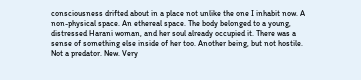consciousness drifted about in a place not unlike the one I inhabit now. A non-physical space. An ethereal space. The body belonged to a young, distressed Harani woman, and her soul already occupied it. There was a sense of something else inside of her too. Another being, but not hostile. Not a predator. New. Very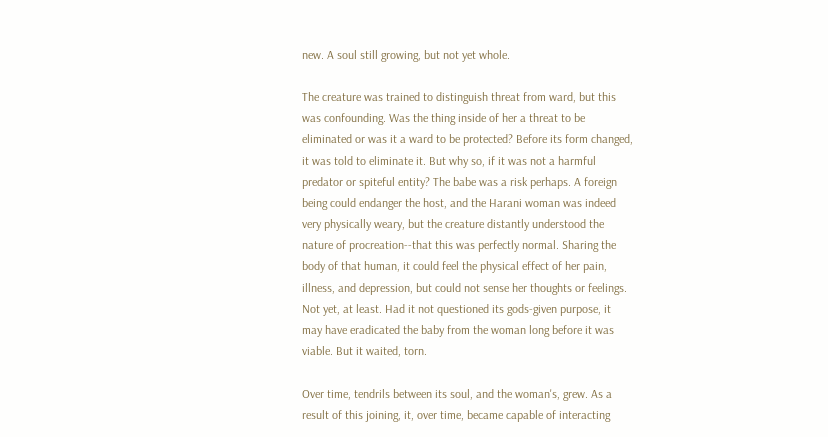new. A soul still growing, but not yet whole.

The creature was trained to distinguish threat from ward, but this was confounding. Was the thing inside of her a threat to be eliminated or was it a ward to be protected? Before its form changed, it was told to eliminate it. But why so, if it was not a harmful predator or spiteful entity? The babe was a risk perhaps. A foreign being could endanger the host, and the Harani woman was indeed very physically weary, but the creature distantly understood the nature of procreation--that this was perfectly normal. Sharing the body of that human, it could feel the physical effect of her pain, illness, and depression, but could not sense her thoughts or feelings. Not yet, at least. Had it not questioned its gods-given purpose, it may have eradicated the baby from the woman long before it was viable. But it waited, torn.

Over time, tendrils between its soul, and the woman's, grew. As a result of this joining, it, over time, became capable of interacting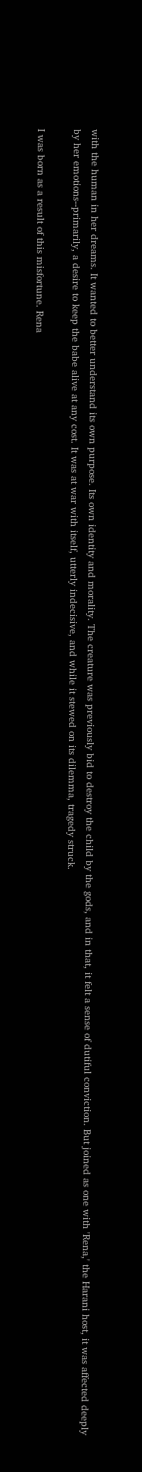with the human in her dreams. It wanted to better understand its own purpose. Its own identity and morality. The creature was previously bid to destroy the child by the gods, and in that, it felt a sense of dutiful conviction. But joined as one with 'Rena,' the Harani host, it was affected deeply by her emotions--primarily, a desire to keep the babe alive at any cost. It was at war with itself, utterly indecisive, and while it stewed on its dilemma, tragedy struck.

I was born as a result of this misfortune. Rena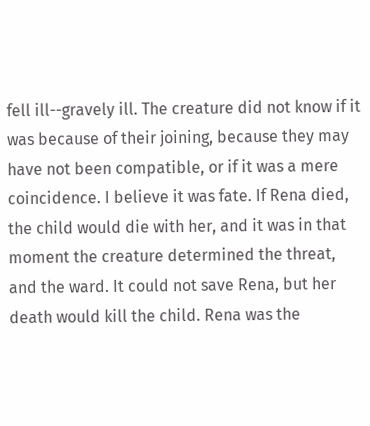fell ill--gravely ill. The creature did not know if it was because of their joining, because they may have not been compatible, or if it was a mere coincidence. I believe it was fate. If Rena died, the child would die with her, and it was in that moment the creature determined the threat, and the ward. It could not save Rena, but her death would kill the child. Rena was the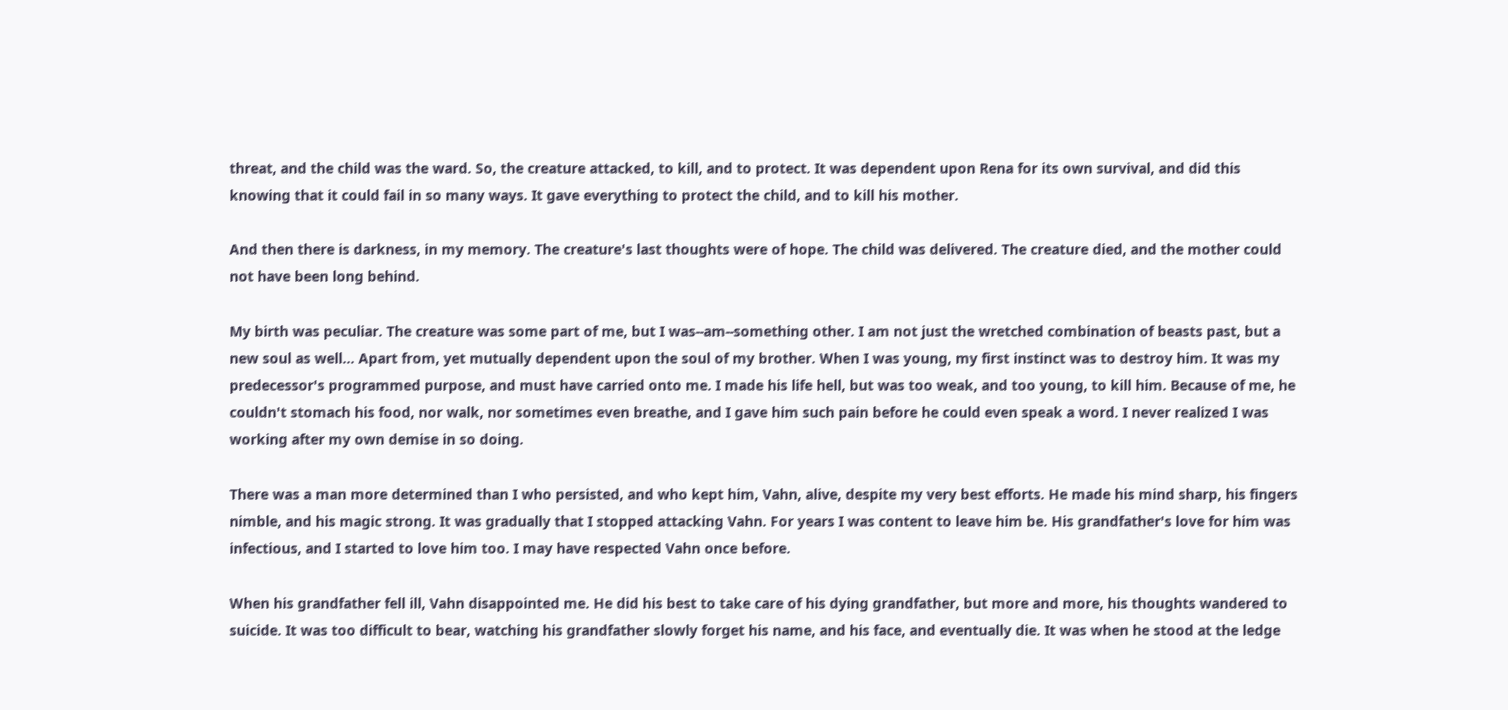threat, and the child was the ward. So, the creature attacked, to kill, and to protect. It was dependent upon Rena for its own survival, and did this knowing that it could fail in so many ways. It gave everything to protect the child, and to kill his mother.

And then there is darkness, in my memory. The creature's last thoughts were of hope. The child was delivered. The creature died, and the mother could not have been long behind.

My birth was peculiar. The creature was some part of me, but I was--am--something other. I am not just the wretched combination of beasts past, but a new soul as well... Apart from, yet mutually dependent upon the soul of my brother. When I was young, my first instinct was to destroy him. It was my predecessor's programmed purpose, and must have carried onto me. I made his life hell, but was too weak, and too young, to kill him. Because of me, he couldn't stomach his food, nor walk, nor sometimes even breathe, and I gave him such pain before he could even speak a word. I never realized I was working after my own demise in so doing.

There was a man more determined than I who persisted, and who kept him, Vahn, alive, despite my very best efforts. He made his mind sharp, his fingers nimble, and his magic strong. It was gradually that I stopped attacking Vahn. For years I was content to leave him be. His grandfather's love for him was infectious, and I started to love him too. I may have respected Vahn once before.

When his grandfather fell ill, Vahn disappointed me. He did his best to take care of his dying grandfather, but more and more, his thoughts wandered to suicide. It was too difficult to bear, watching his grandfather slowly forget his name, and his face, and eventually die. It was when he stood at the ledge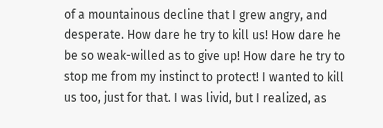of a mountainous decline that I grew angry, and desperate. How dare he try to kill us! How dare he be so weak-willed as to give up! How dare he try to stop me from my instinct to protect! I wanted to kill us too, just for that. I was livid, but I realized, as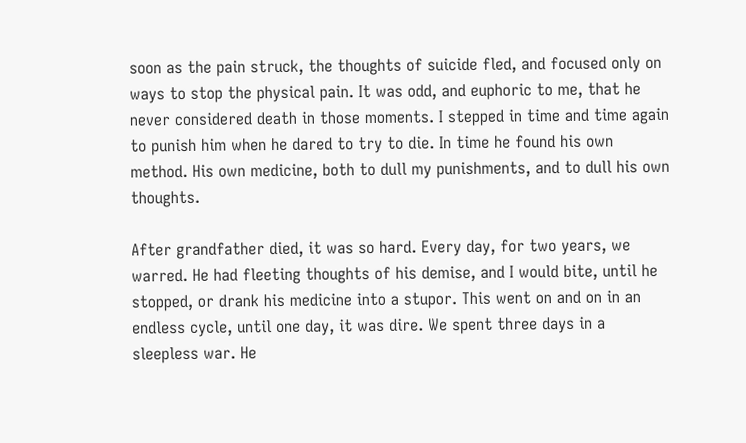soon as the pain struck, the thoughts of suicide fled, and focused only on ways to stop the physical pain. It was odd, and euphoric to me, that he never considered death in those moments. I stepped in time and time again to punish him when he dared to try to die. In time he found his own method. His own medicine, both to dull my punishments, and to dull his own thoughts.

After grandfather died, it was so hard. Every day, for two years, we warred. He had fleeting thoughts of his demise, and I would bite, until he stopped, or drank his medicine into a stupor. This went on and on in an endless cycle, until one day, it was dire. We spent three days in a sleepless war. He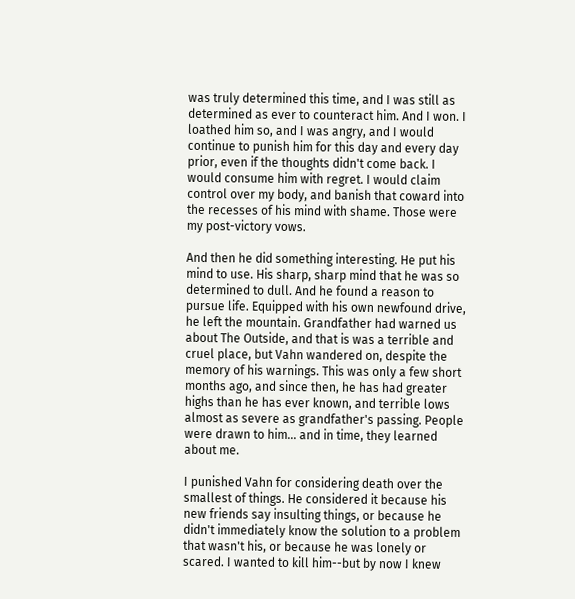was truly determined this time, and I was still as determined as ever to counteract him. And I won. I loathed him so, and I was angry, and I would continue to punish him for this day and every day prior, even if the thoughts didn't come back. I would consume him with regret. I would claim control over my body, and banish that coward into the recesses of his mind with shame. Those were my post-victory vows.

And then he did something interesting. He put his mind to use. His sharp, sharp mind that he was so determined to dull. And he found a reason to pursue life. Equipped with his own newfound drive, he left the mountain. Grandfather had warned us about The Outside, and that is was a terrible and cruel place, but Vahn wandered on, despite the memory of his warnings. This was only a few short months ago, and since then, he has had greater highs than he has ever known, and terrible lows almost as severe as grandfather's passing. People were drawn to him... and in time, they learned about me.

I punished Vahn for considering death over the smallest of things. He considered it because his new friends say insulting things, or because he didn't immediately know the solution to a problem that wasn't his, or because he was lonely or scared. I wanted to kill him--but by now I knew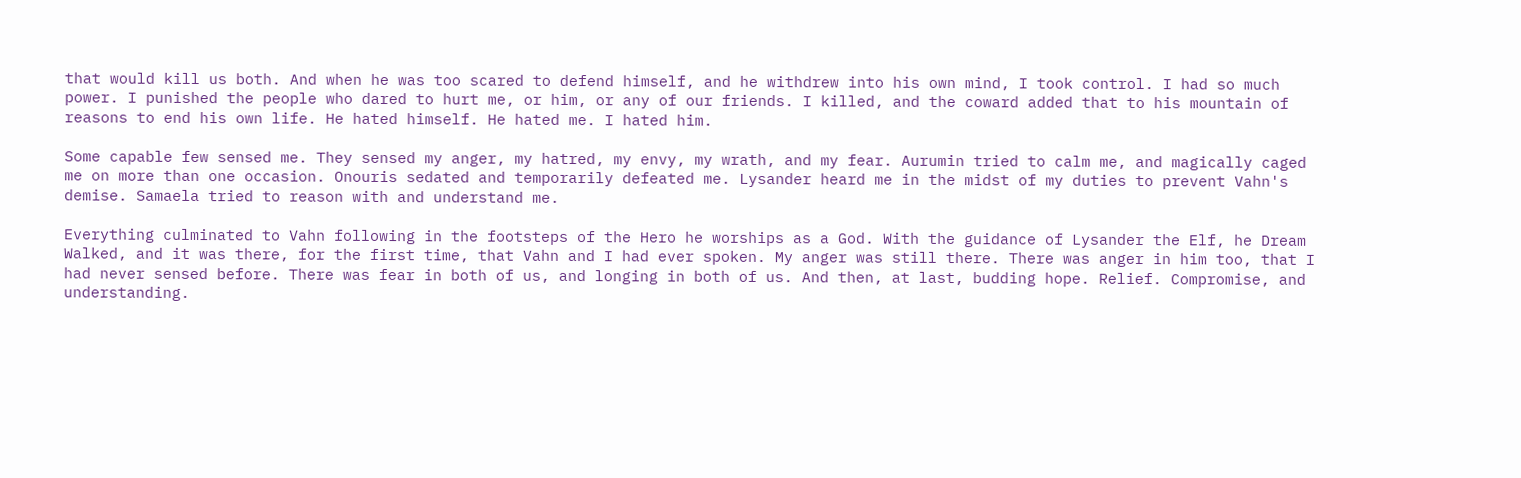that would kill us both. And when he was too scared to defend himself, and he withdrew into his own mind, I took control. I had so much power. I punished the people who dared to hurt me, or him, or any of our friends. I killed, and the coward added that to his mountain of reasons to end his own life. He hated himself. He hated me. I hated him.

Some capable few sensed me. They sensed my anger, my hatred, my envy, my wrath, and my fear. Aurumin tried to calm me, and magically caged me on more than one occasion. Onouris sedated and temporarily defeated me. Lysander heard me in the midst of my duties to prevent Vahn's demise. Samaela tried to reason with and understand me.

Everything culminated to Vahn following in the footsteps of the Hero he worships as a God. With the guidance of Lysander the Elf, he Dream Walked, and it was there, for the first time, that Vahn and I had ever spoken. My anger was still there. There was anger in him too, that I had never sensed before. There was fear in both of us, and longing in both of us. And then, at last, budding hope. Relief. Compromise, and understanding.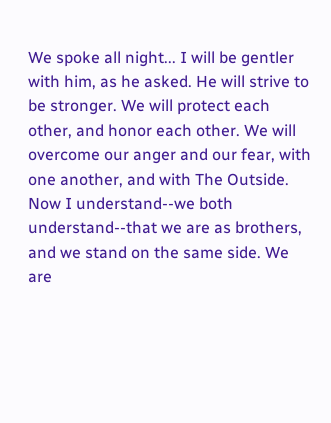We spoke all night... I will be gentler with him, as he asked. He will strive to be stronger. We will protect each other, and honor each other. We will overcome our anger and our fear, with one another, and with The Outside. Now I understand--we both understand--that we are as brothers, and we stand on the same side. We are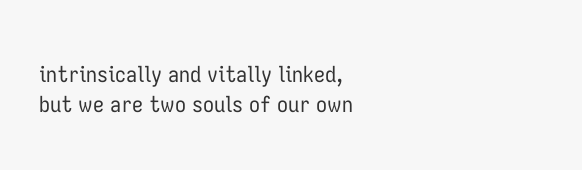intrinsically and vitally linked, but we are two souls of our own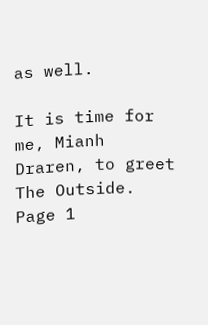as well.

It is time for me, Mianh Draren, to greet The Outside.
Page 1